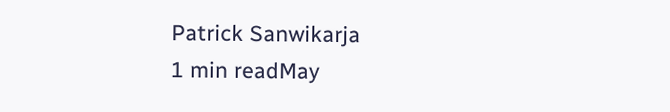Patrick Sanwikarja
1 min readMay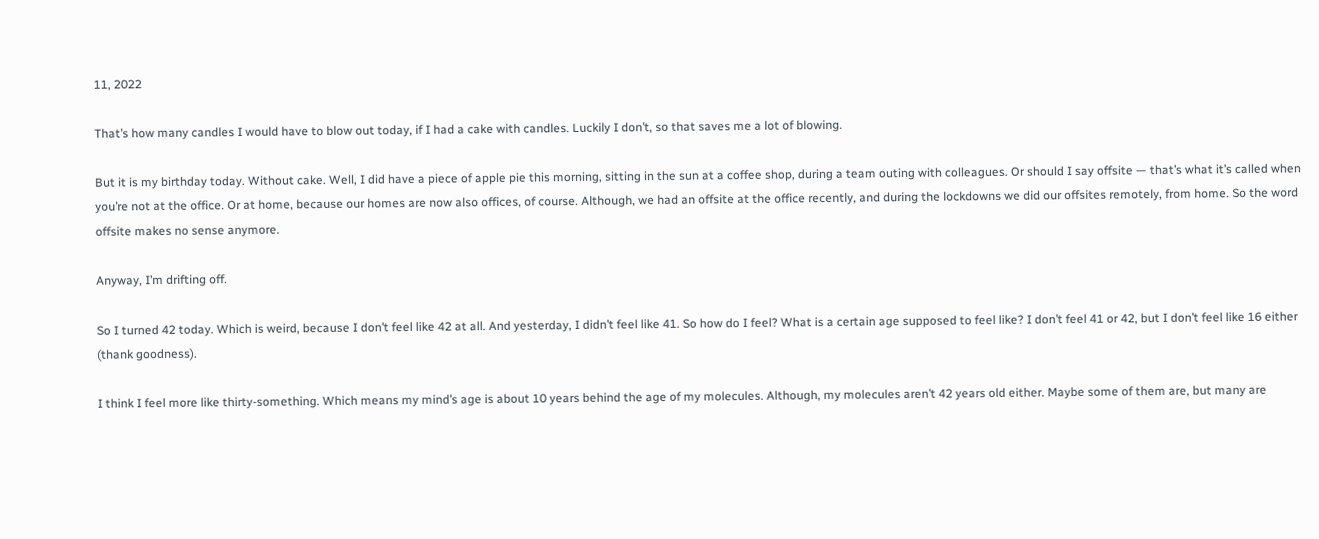11, 2022

That’s how many candles I would have to blow out today, if I had a cake with candles. Luckily I don’t, so that saves me a lot of blowing.

But it is my birthday today. Without cake. Well, I did have a piece of apple pie this morning, sitting in the sun at a coffee shop, during a team outing with colleagues. Or should I say offsite — that’s what it’s called when you’re not at the office. Or at home, because our homes are now also offices, of course. Although, we had an offsite at the office recently, and during the lockdowns we did our offsites remotely, from home. So the word offsite makes no sense anymore.

Anyway, I’m drifting off.

So I turned 42 today. Which is weird, because I don’t feel like 42 at all. And yesterday, I didn’t feel like 41. So how do I feel? What is a certain age supposed to feel like? I don’t feel 41 or 42, but I don’t feel like 16 either (thank goodness).

I think I feel more like thirty-something. Which means my mind’s age is about 10 years behind the age of my molecules. Although, my molecules aren’t 42 years old either. Maybe some of them are, but many are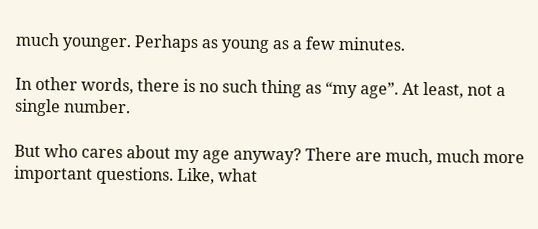much younger. Perhaps as young as a few minutes.

In other words, there is no such thing as “my age”. At least, not a single number.

But who cares about my age anyway? There are much, much more important questions. Like, what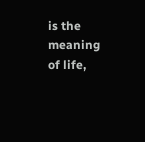is the meaning of life,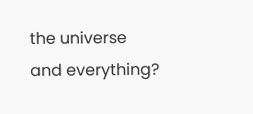the universe and everything?